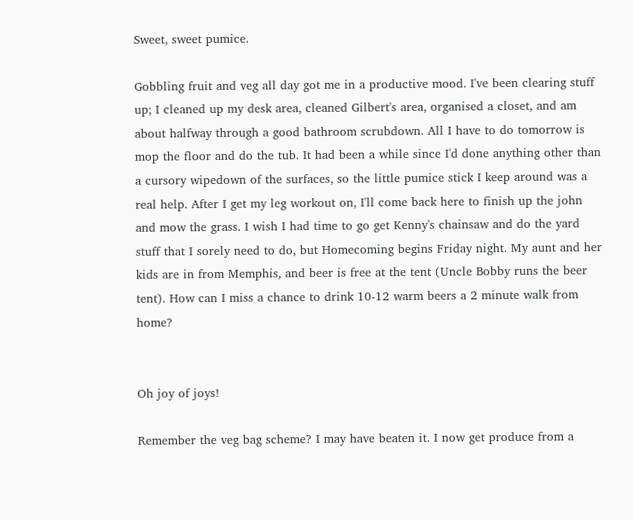Sweet, sweet pumice.

Gobbling fruit and veg all day got me in a productive mood. I've been clearing stuff up; I cleaned up my desk area, cleaned Gilbert's area, organised a closet, and am about halfway through a good bathroom scrubdown. All I have to do tomorrow is mop the floor and do the tub. It had been a while since I'd done anything other than a cursory wipedown of the surfaces, so the little pumice stick I keep around was a real help. After I get my leg workout on, I'll come back here to finish up the john and mow the grass. I wish I had time to go get Kenny's chainsaw and do the yard stuff that I sorely need to do, but Homecoming begins Friday night. My aunt and her kids are in from Memphis, and beer is free at the tent (Uncle Bobby runs the beer tent). How can I miss a chance to drink 10-12 warm beers a 2 minute walk from home?


Oh joy of joys!

Remember the veg bag scheme? I may have beaten it. I now get produce from a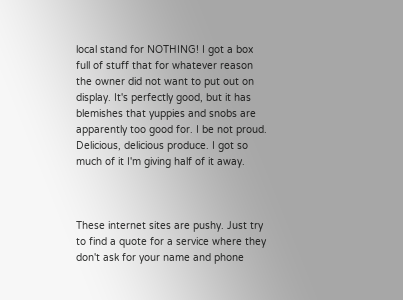local stand for NOTHING! I got a box full of stuff that for whatever reason the owner did not want to put out on display. It's perfectly good, but it has blemishes that yuppies and snobs are apparently too good for. I be not proud. Delicious, delicious produce. I got so much of it I'm giving half of it away.



These internet sites are pushy. Just try to find a quote for a service where they don't ask for your name and phone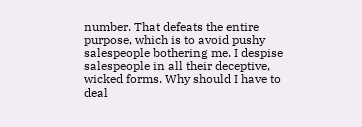number. That defeats the entire purpose, which is to avoid pushy salespeople bothering me. I despise salespeople in all their deceptive, wicked forms. Why should I have to deal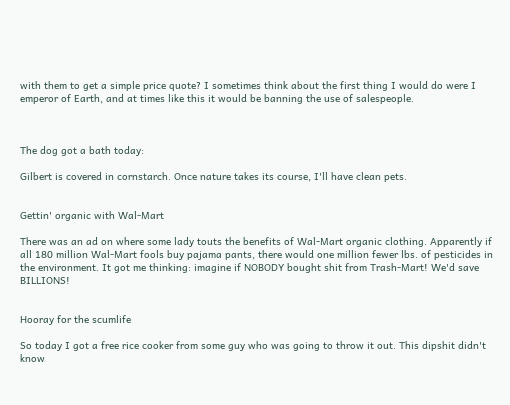with them to get a simple price quote? I sometimes think about the first thing I would do were I emperor of Earth, and at times like this it would be banning the use of salespeople.



The dog got a bath today:

Gilbert is covered in cornstarch. Once nature takes its course, I'll have clean pets.


Gettin' organic with Wal-Mart

There was an ad on where some lady touts the benefits of Wal-Mart organic clothing. Apparently if all 180 million Wal-Mart fools buy pajama pants, there would one million fewer lbs. of pesticides in the environment. It got me thinking: imagine if NOBODY bought shit from Trash-Mart! We'd save BILLIONS!


Hooray for the scumlife

So today I got a free rice cooker from some guy who was going to throw it out. This dipshit didn't know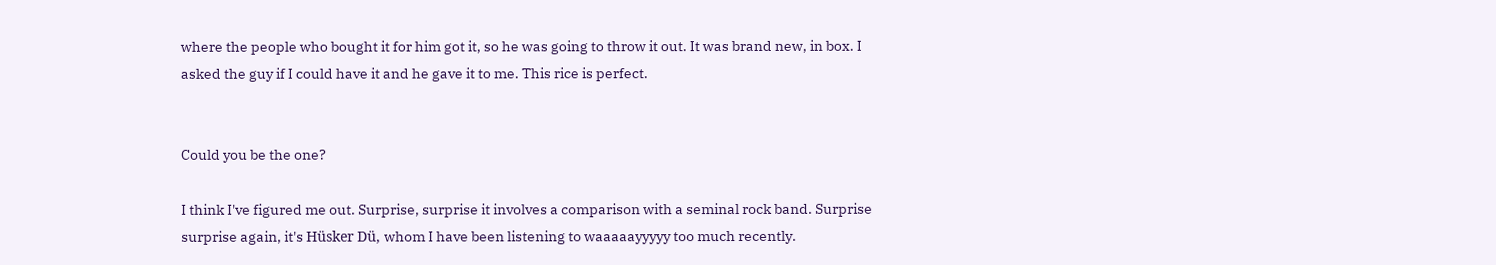where the people who bought it for him got it, so he was going to throw it out. It was brand new, in box. I asked the guy if I could have it and he gave it to me. This rice is perfect.


Could you be the one?

I think I've figured me out. Surprise, surprise it involves a comparison with a seminal rock band. Surprise surprise again, it's Hüsker Dü, whom I have been listening to waaaaayyyyy too much recently.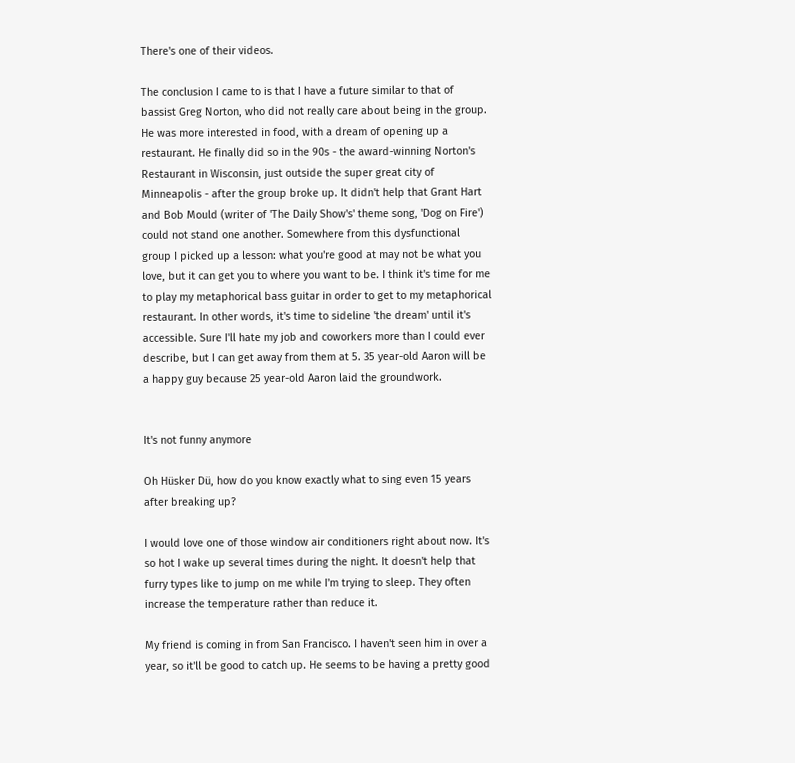There's one of their videos.

The conclusion I came to is that I have a future similar to that of bassist Greg Norton, who did not really care about being in the group. He was more interested in food, with a dream of opening up a restaurant. He finally did so in the 90s - the award-winning Norton's Restaurant in Wisconsin, just outside the super great city of Minneapolis - after the group broke up. It didn't help that Grant Hart and Bob Mould (writer of 'The Daily Show's' theme song, 'Dog on Fire') could not stand one another. Somewhere from this dysfunctional group I picked up a lesson: what you're good at may not be what you love, but it can get you to where you want to be. I think it's time for me to play my metaphorical bass guitar in order to get to my metaphorical restaurant. In other words, it's time to sideline 'the dream' until it's accessible. Sure I'll hate my job and coworkers more than I could ever describe, but I can get away from them at 5. 35 year-old Aaron will be a happy guy because 25 year-old Aaron laid the groundwork.


It's not funny anymore

Oh Hüsker Dü, how do you know exactly what to sing even 15 years after breaking up?

I would love one of those window air conditioners right about now. It's so hot I wake up several times during the night. It doesn't help that furry types like to jump on me while I'm trying to sleep. They often increase the temperature rather than reduce it.

My friend is coming in from San Francisco. I haven't seen him in over a year, so it'll be good to catch up. He seems to be having a pretty good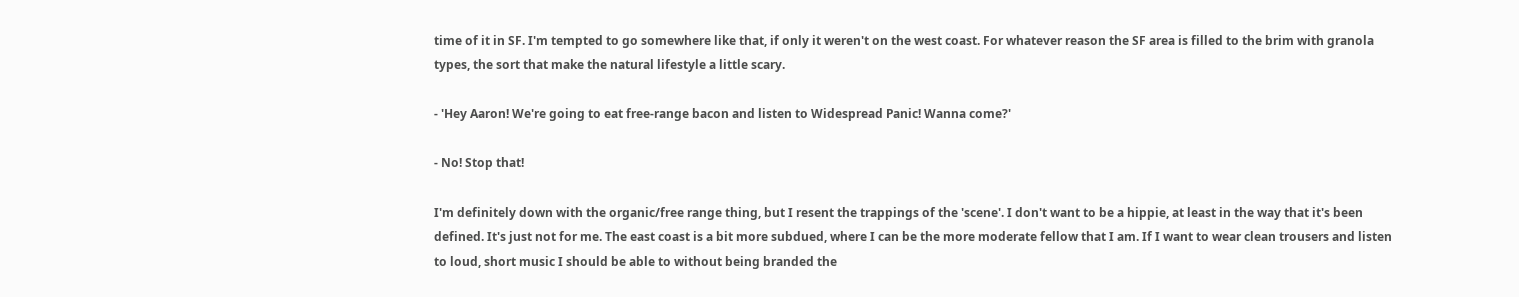time of it in SF. I'm tempted to go somewhere like that, if only it weren't on the west coast. For whatever reason the SF area is filled to the brim with granola types, the sort that make the natural lifestyle a little scary.

- 'Hey Aaron! We're going to eat free-range bacon and listen to Widespread Panic! Wanna come?'

- No! Stop that!

I'm definitely down with the organic/free range thing, but I resent the trappings of the 'scene'. I don't want to be a hippie, at least in the way that it's been defined. It's just not for me. The east coast is a bit more subdued, where I can be the more moderate fellow that I am. If I want to wear clean trousers and listen to loud, short music I should be able to without being branded the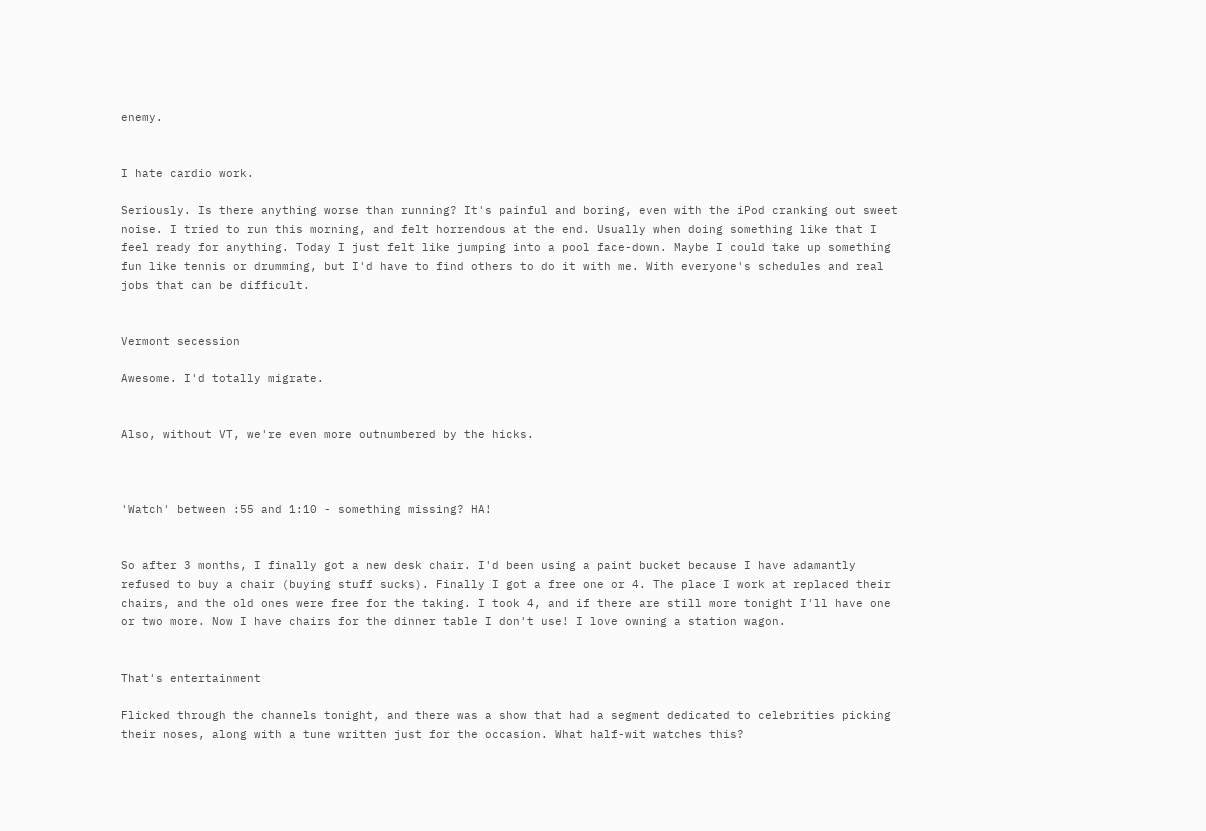enemy.


I hate cardio work.

Seriously. Is there anything worse than running? It's painful and boring, even with the iPod cranking out sweet noise. I tried to run this morning, and felt horrendous at the end. Usually when doing something like that I feel ready for anything. Today I just felt like jumping into a pool face-down. Maybe I could take up something fun like tennis or drumming, but I'd have to find others to do it with me. With everyone's schedules and real jobs that can be difficult.


Vermont secession

Awesome. I'd totally migrate.


Also, without VT, we're even more outnumbered by the hicks.



'Watch' between :55 and 1:10 - something missing? HA!


So after 3 months, I finally got a new desk chair. I'd been using a paint bucket because I have adamantly refused to buy a chair (buying stuff sucks). Finally I got a free one or 4. The place I work at replaced their chairs, and the old ones were free for the taking. I took 4, and if there are still more tonight I'll have one or two more. Now I have chairs for the dinner table I don't use! I love owning a station wagon.


That's entertainment

Flicked through the channels tonight, and there was a show that had a segment dedicated to celebrities picking their noses, along with a tune written just for the occasion. What half-wit watches this?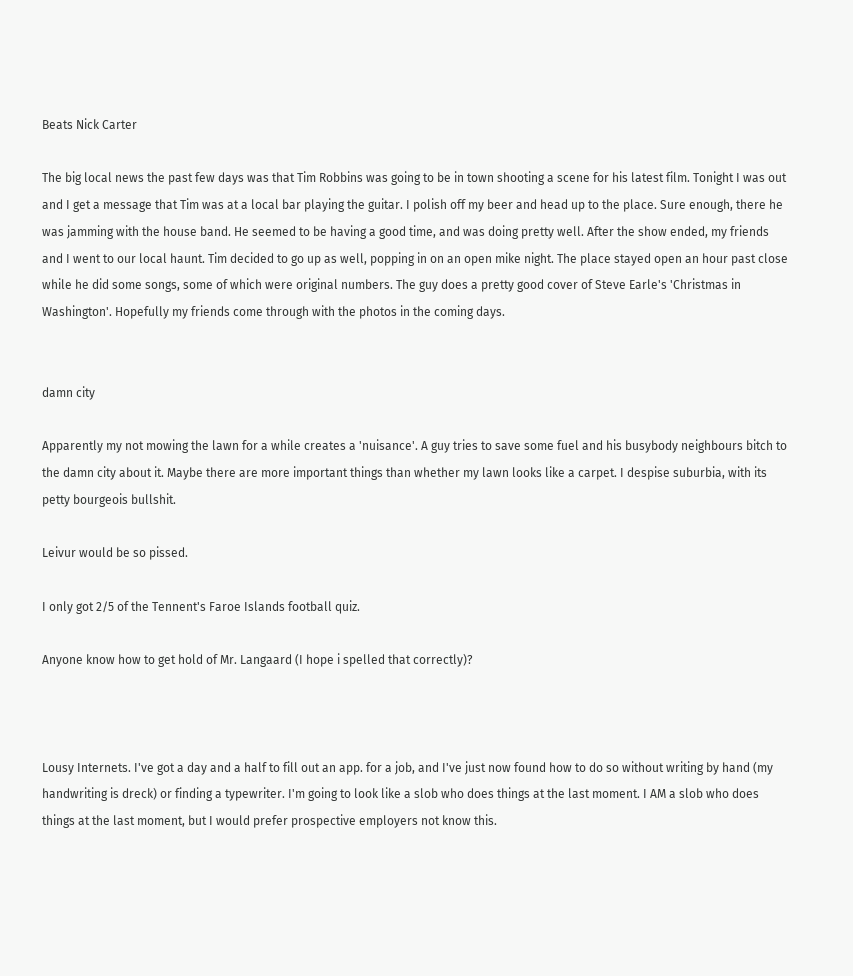Beats Nick Carter

The big local news the past few days was that Tim Robbins was going to be in town shooting a scene for his latest film. Tonight I was out and I get a message that Tim was at a local bar playing the guitar. I polish off my beer and head up to the place. Sure enough, there he was jamming with the house band. He seemed to be having a good time, and was doing pretty well. After the show ended, my friends and I went to our local haunt. Tim decided to go up as well, popping in on an open mike night. The place stayed open an hour past close while he did some songs, some of which were original numbers. The guy does a pretty good cover of Steve Earle's 'Christmas in Washington'. Hopefully my friends come through with the photos in the coming days.


damn city

Apparently my not mowing the lawn for a while creates a 'nuisance'. A guy tries to save some fuel and his busybody neighbours bitch to the damn city about it. Maybe there are more important things than whether my lawn looks like a carpet. I despise suburbia, with its petty bourgeois bullshit.

Leivur would be so pissed.

I only got 2/5 of the Tennent's Faroe Islands football quiz.

Anyone know how to get hold of Mr. Langaard (I hope i spelled that correctly)?



Lousy Internets. I've got a day and a half to fill out an app. for a job, and I've just now found how to do so without writing by hand (my handwriting is dreck) or finding a typewriter. I'm going to look like a slob who does things at the last moment. I AM a slob who does things at the last moment, but I would prefer prospective employers not know this.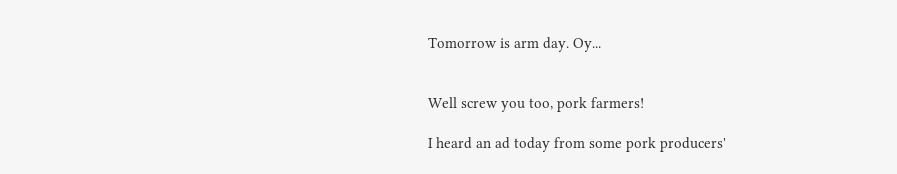Tomorrow is arm day. Oy...


Well screw you too, pork farmers!

I heard an ad today from some pork producers'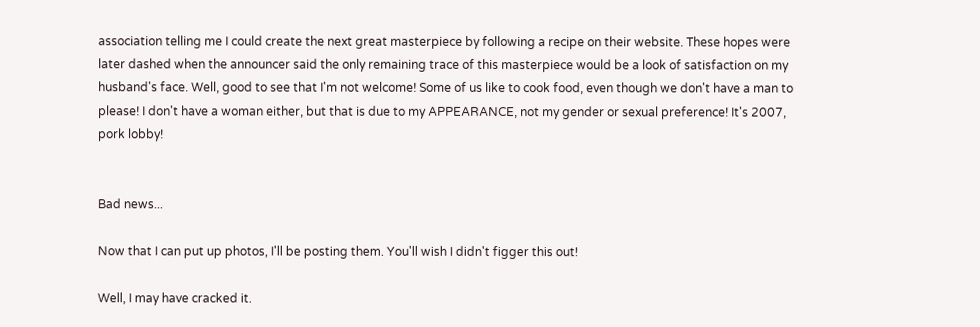association telling me I could create the next great masterpiece by following a recipe on their website. These hopes were later dashed when the announcer said the only remaining trace of this masterpiece would be a look of satisfaction on my husband's face. Well, good to see that I'm not welcome! Some of us like to cook food, even though we don't have a man to please! I don't have a woman either, but that is due to my APPEARANCE, not my gender or sexual preference! It's 2007, pork lobby!


Bad news...

Now that I can put up photos, I'll be posting them. You'll wish I didn't figger this out!

Well, I may have cracked it.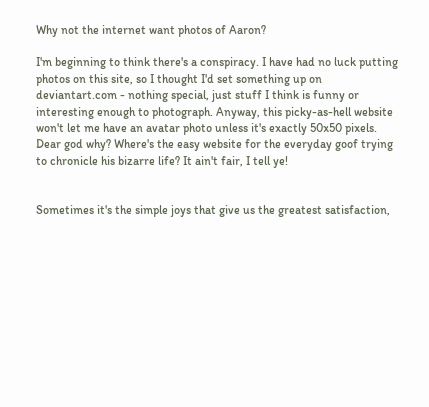Why not the internet want photos of Aaron?

I'm beginning to think there's a conspiracy. I have had no luck putting photos on this site, so I thought I'd set something up on deviantart.com - nothing special, just stuff I think is funny or interesting enough to photograph. Anyway, this picky-as-hell website won't let me have an avatar photo unless it's exactly 50x50 pixels. Dear god why? Where's the easy website for the everyday goof trying to chronicle his bizarre life? It ain't fair, I tell ye!


Sometimes it's the simple joys that give us the greatest satisfaction,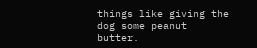things like giving the dog some peanut butter.